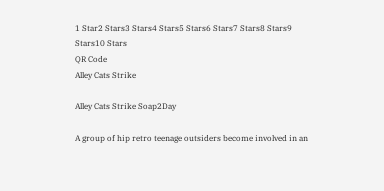1 Star2 Stars3 Stars4 Stars5 Stars6 Stars7 Stars8 Stars9 Stars10 Stars
QR Code
Alley Cats Strike

Alley Cats Strike Soap2Day

A group of hip retro teenage outsiders become involved in an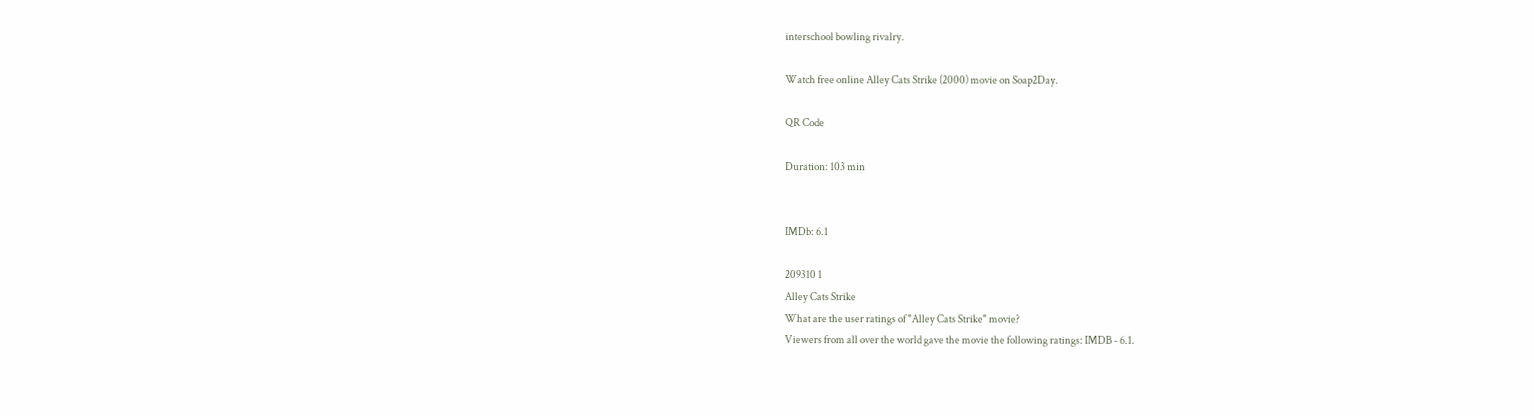interschool bowling rivalry.

Watch free online Alley Cats Strike (2000) movie on Soap2Day.

QR Code

Duration: 103 min


IMDb: 6.1

209310 1
Alley Cats Strike
What are the user ratings of "Alley Cats Strike" movie?
Viewers from all over the world gave the movie the following ratings: IMDB - 6.1.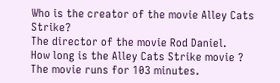Who is the creator of the movie Alley Cats Strike?
The director of the movie Rod Daniel.
How long is the Alley Cats Strike movie ?
The movie runs for 103 minutes.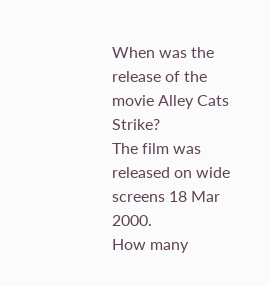When was the release of the movie Alley Cats Strike?
The film was released on wide screens 18 Mar 2000.
How many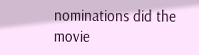nominations did the movie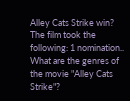Alley Cats Strike win?
The film took the following: 1 nomination..
What are the genres of the movie "Alley Cats Strike"?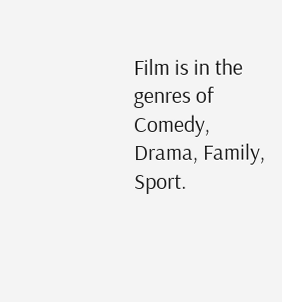Film is in the genres of Comedy, Drama, Family, Sport.